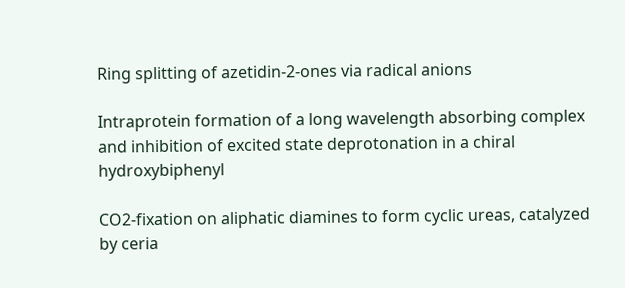Ring splitting of azetidin-2-ones via radical anions

Intraprotein formation of a long wavelength absorbing complex and inhibition of excited state deprotonation in a chiral hydroxybiphenyl

CO2-fixation on aliphatic diamines to form cyclic ureas, catalyzed by ceria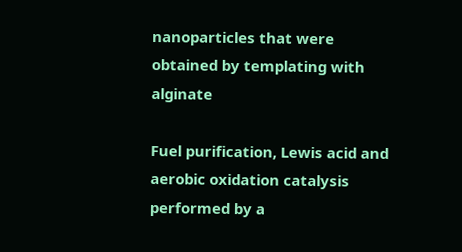nanoparticles that were obtained by templating with alginate

Fuel purification, Lewis acid and aerobic oxidation catalysis performed by a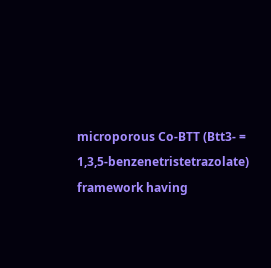microporous Co-BTT (Btt3- = 1,3,5-benzenetristetrazolate) framework having